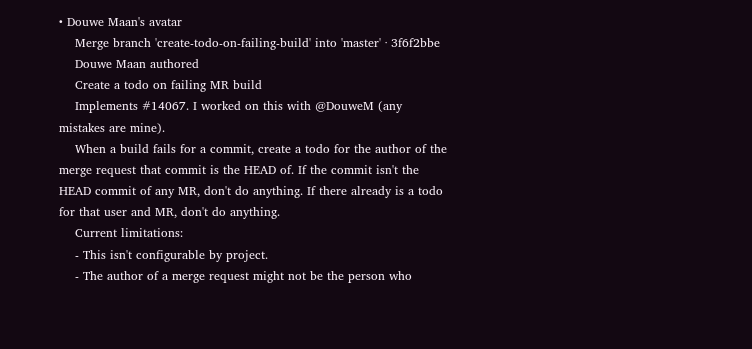• Douwe Maan's avatar
    Merge branch 'create-todo-on-failing-build' into 'master' · 3f6f2bbe
    Douwe Maan authored
    Create a todo on failing MR build
    Implements #14067. I worked on this with @DouweM (any mistakes are mine).
    When a build fails for a commit, create a todo for the author of the merge request that commit is the HEAD of. If the commit isn't the HEAD commit of any MR, don't do anything. If there already is a todo for that user and MR, don't do anything.
    Current limitations:
    - This isn't configurable by project.
    - The author of a merge request might not be the person who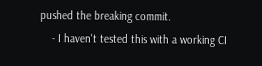pushed the breaking commit.
    - I haven't tested this with a working CI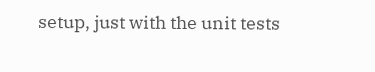setup, just with the unit tests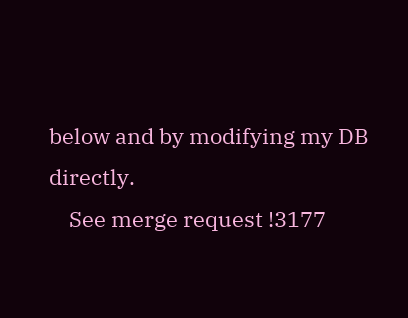below and by modifying my DB directly.
    See merge request !3177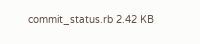commit_status.rb 2.42 KB